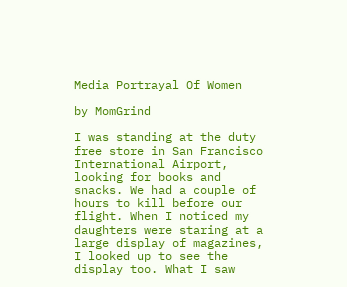Media Portrayal Of Women

by MomGrind

I was standing at the duty free store in San Francisco International Airport, looking for books and snacks. We had a couple of hours to kill before our flight. When I noticed my daughters were staring at a large display of magazines, I looked up to see the display too. What I saw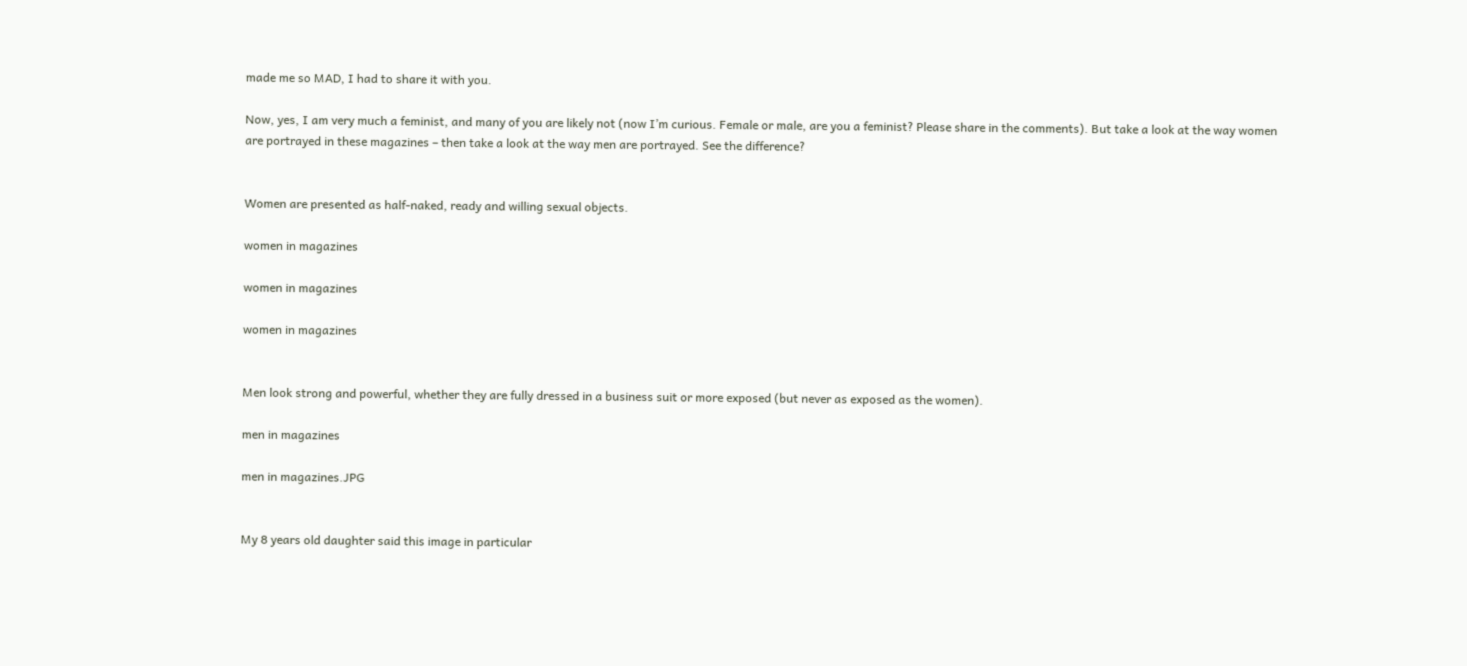made me so MAD, I had to share it with you.

Now, yes, I am very much a feminist, and many of you are likely not (now I’m curious. Female or male, are you a feminist? Please share in the comments). But take a look at the way women are portrayed in these magazines – then take a look at the way men are portrayed. See the difference?


Women are presented as half-naked, ready and willing sexual objects.

women in magazines

women in magazines

women in magazines


Men look strong and powerful, whether they are fully dressed in a business suit or more exposed (but never as exposed as the women).

men in magazines

men in magazines.JPG


My 8 years old daughter said this image in particular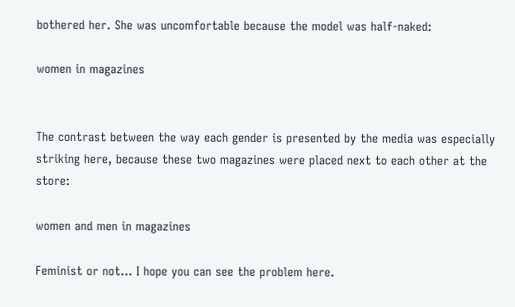bothered her. She was uncomfortable because the model was half-naked:

women in magazines


The contrast between the way each gender is presented by the media was especially striking here, because these two magazines were placed next to each other at the store:

women and men in magazines

Feminist or not… I hope you can see the problem here.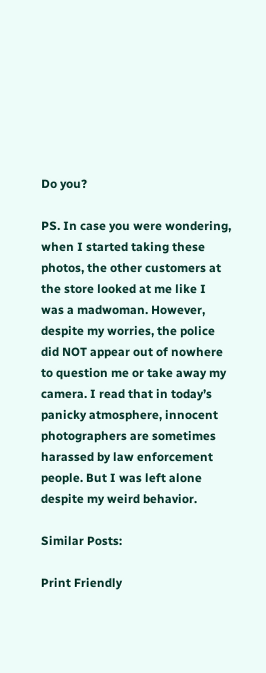Do you?

PS. In case you were wondering, when I started taking these photos, the other customers at the store looked at me like I was a madwoman. However, despite my worries, the police did NOT appear out of nowhere to question me or take away my camera. I read that in today’s panicky atmosphere, innocent photographers are sometimes harassed by law enforcement people. But I was left alone despite my weird behavior.

Similar Posts:

Print Friendly